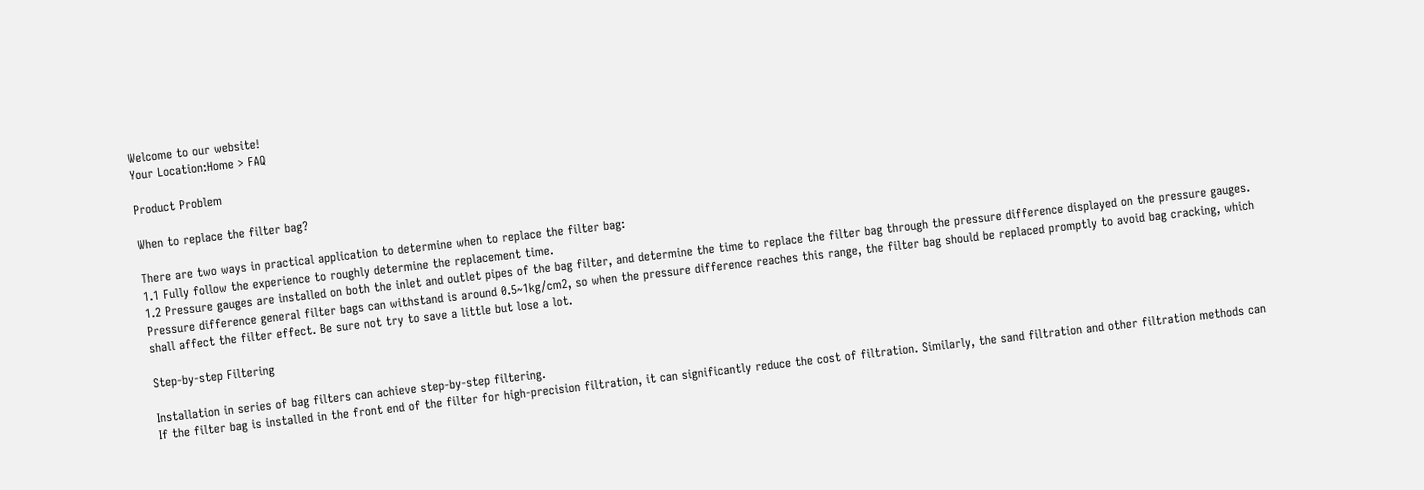Welcome to our website!
Your Location:Home > FAQ

Product Problem

When to replace the filter bag?

There are two ways in practical application to determine when to replace the filter bag:
1.1 Fully follow the experience to roughly determine the replacement time.
1.2 Pressure gauges are installed on both the inlet and outlet pipes of the bag filter, and determine the time to replace the filter bag through the pressure difference displayed on the pressure gauges. Pressure difference general filter bags can withstand is around 0.5~1kg/cm2, so when the pressure difference reaches this range, the filter bag should be replaced promptly to avoid bag cracking, which shall affect the filter effect. Be sure not try to save a little but lose a lot.

Step-by-step Filtering

Installation in series of bag filters can achieve step-by-step filtering.
If the filter bag is installed in the front end of the filter for high-precision filtration, it can significantly reduce the cost of filtration. Similarly, the sand filtration and other filtration methods can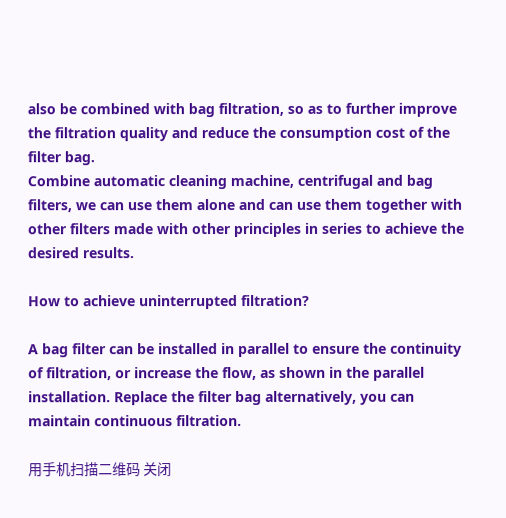also be combined with bag filtration, so as to further improve the filtration quality and reduce the consumption cost of the filter bag.
Combine automatic cleaning machine, centrifugal and bag filters, we can use them alone and can use them together with other filters made with other principles in series to achieve the desired results.

How to achieve uninterrupted filtration?

A bag filter can be installed in parallel to ensure the continuity of filtration, or increase the flow, as shown in the parallel installation. Replace the filter bag alternatively, you can maintain continuous filtration.

用手机扫描二维码 关闭